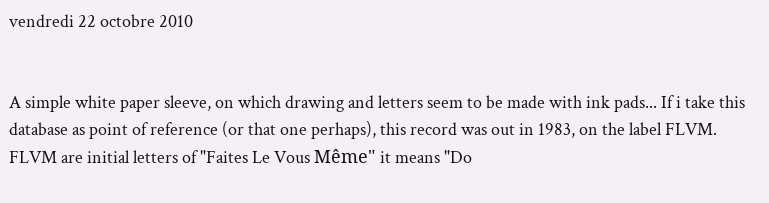vendredi 22 octobre 2010


A simple white paper sleeve, on which drawing and letters seem to be made with ink pads... If i take this database as point of reference (or that one perhaps), this record was out in 1983, on the label FLVM. FLVM are initial letters of "Faites Le Vous Même" it means "Do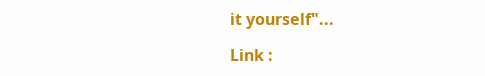it yourself"...

Link :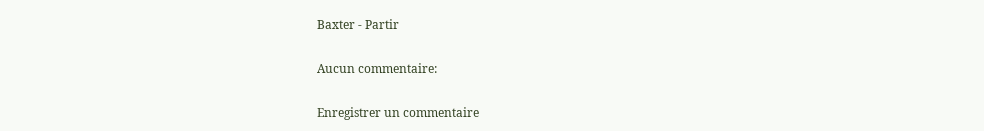Baxter - Partir

Aucun commentaire:

Enregistrer un commentaire